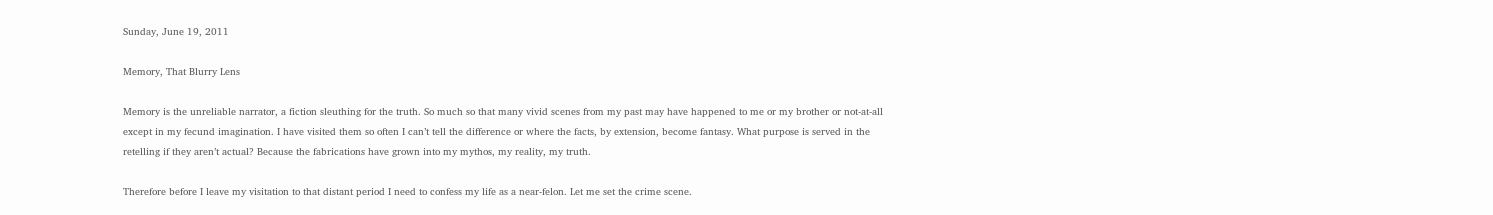Sunday, June 19, 2011

Memory, That Blurry Lens

Memory is the unreliable narrator, a fiction sleuthing for the truth. So much so that many vivid scenes from my past may have happened to me or my brother or not-at-all except in my fecund imagination. I have visited them so often I can’t tell the difference or where the facts, by extension, become fantasy. What purpose is served in the retelling if they aren’t actual? Because the fabrications have grown into my mythos, my reality, my truth.

Therefore before I leave my visitation to that distant period I need to confess my life as a near-felon. Let me set the crime scene.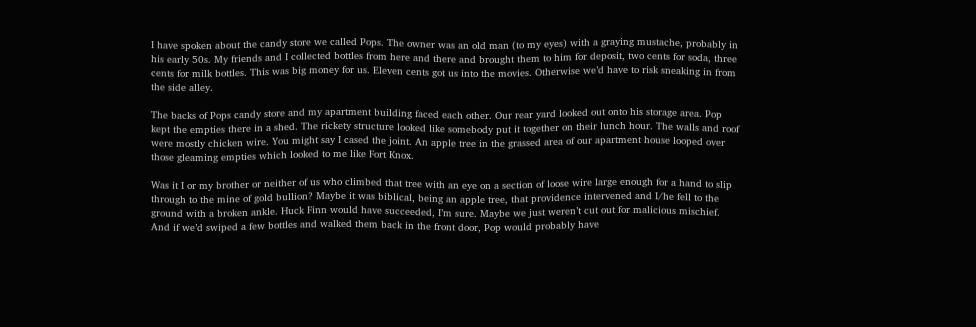I have spoken about the candy store we called Pops. The owner was an old man (to my eyes) with a graying mustache, probably in his early 50s. My friends and I collected bottles from here and there and brought them to him for deposit, two cents for soda, three cents for milk bottles. This was big money for us. Eleven cents got us into the movies. Otherwise we’d have to risk sneaking in from the side alley.

The backs of Pops candy store and my apartment building faced each other. Our rear yard looked out onto his storage area. Pop kept the empties there in a shed. The rickety structure looked like somebody put it together on their lunch hour. The walls and roof were mostly chicken wire. You might say I cased the joint. An apple tree in the grassed area of our apartment house looped over those gleaming empties which looked to me like Fort Knox.

Was it I or my brother or neither of us who climbed that tree with an eye on a section of loose wire large enough for a hand to slip through to the mine of gold bullion? Maybe it was biblical, being an apple tree, that providence intervened and I/he fell to the ground with a broken ankle. Huck Finn would have succeeded, I’m sure. Maybe we just weren’t cut out for malicious mischief. And if we’d swiped a few bottles and walked them back in the front door, Pop would probably have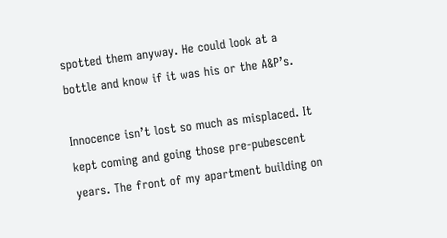spotted them anyway. He could look at a bottle and know if it was his or the A&P’s.

Innocence isn’t lost so much as misplaced. It kept coming and going those pre-pubescent years. The front of my apartment building on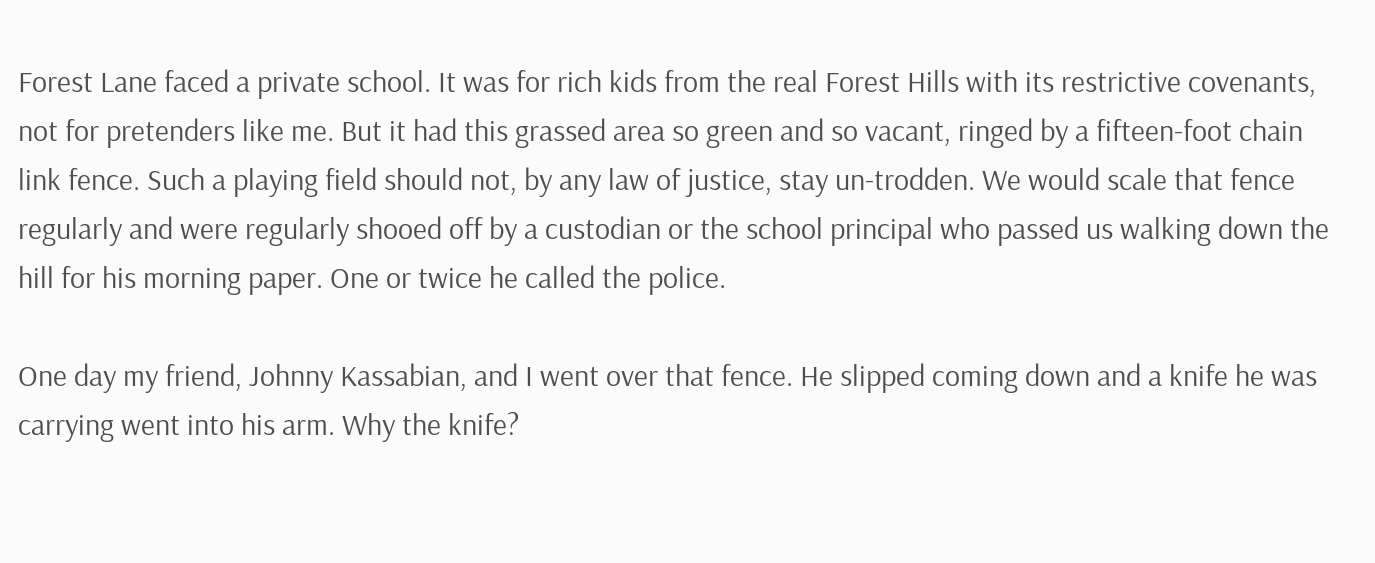Forest Lane faced a private school. It was for rich kids from the real Forest Hills with its restrictive covenants, not for pretenders like me. But it had this grassed area so green and so vacant, ringed by a fifteen-foot chain link fence. Such a playing field should not, by any law of justice, stay un-trodden. We would scale that fence regularly and were regularly shooed off by a custodian or the school principal who passed us walking down the hill for his morning paper. One or twice he called the police.

One day my friend, Johnny Kassabian, and I went over that fence. He slipped coming down and a knife he was carrying went into his arm. Why the knife?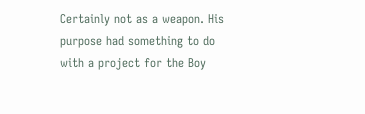Certainly not as a weapon. His purpose had something to do with a project for the Boy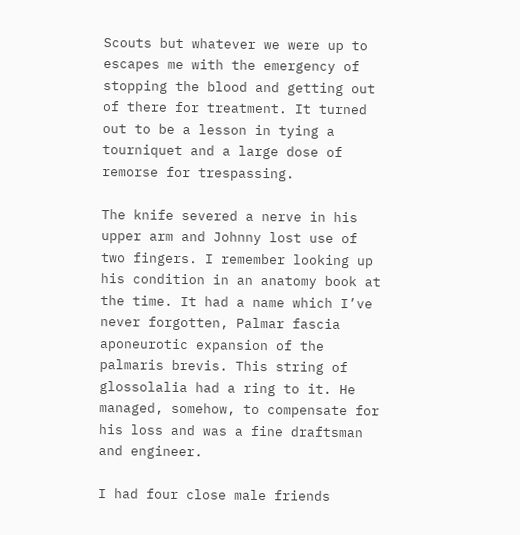Scouts but whatever we were up to escapes me with the emergency of stopping the blood and getting out of there for treatment. It turned out to be a lesson in tying a tourniquet and a large dose of remorse for trespassing.

The knife severed a nerve in his upper arm and Johnny lost use of two fingers. I remember looking up his condition in an anatomy book at the time. It had a name which I’ve never forgotten, Palmar fascia aponeurotic expansion of the palmaris brevis. This string of glossolalia had a ring to it. He managed, somehow, to compensate for his loss and was a fine draftsman and engineer.

I had four close male friends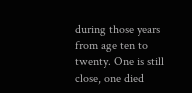during those years from age ten to twenty. One is still close, one died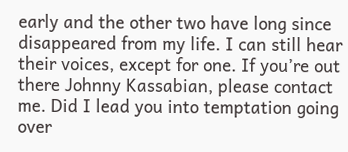early and the other two have long since disappeared from my life. I can still hear their voices, except for one. If you’re out there Johnny Kassabian, please contact me. Did I lead you into temptation going over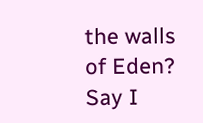the walls of Eden? Say I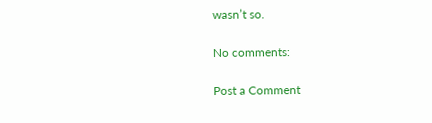wasn’t so.

No comments:

Post a Comment